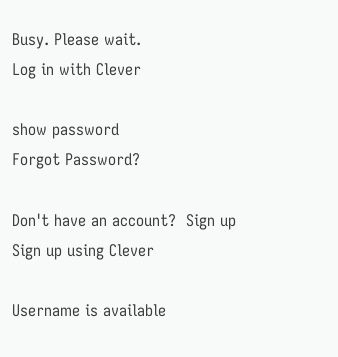Busy. Please wait.
Log in with Clever

show password
Forgot Password?

Don't have an account?  Sign up
Sign up using Clever

Username is available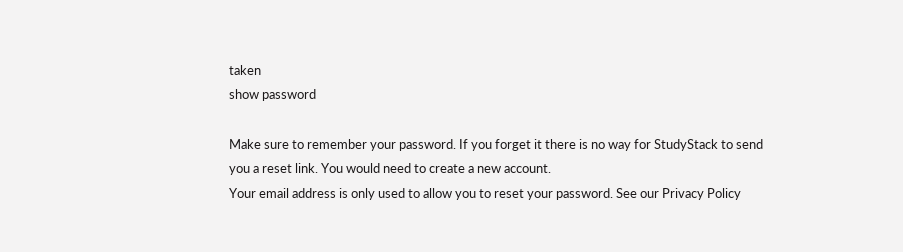taken
show password

Make sure to remember your password. If you forget it there is no way for StudyStack to send you a reset link. You would need to create a new account.
Your email address is only used to allow you to reset your password. See our Privacy Policy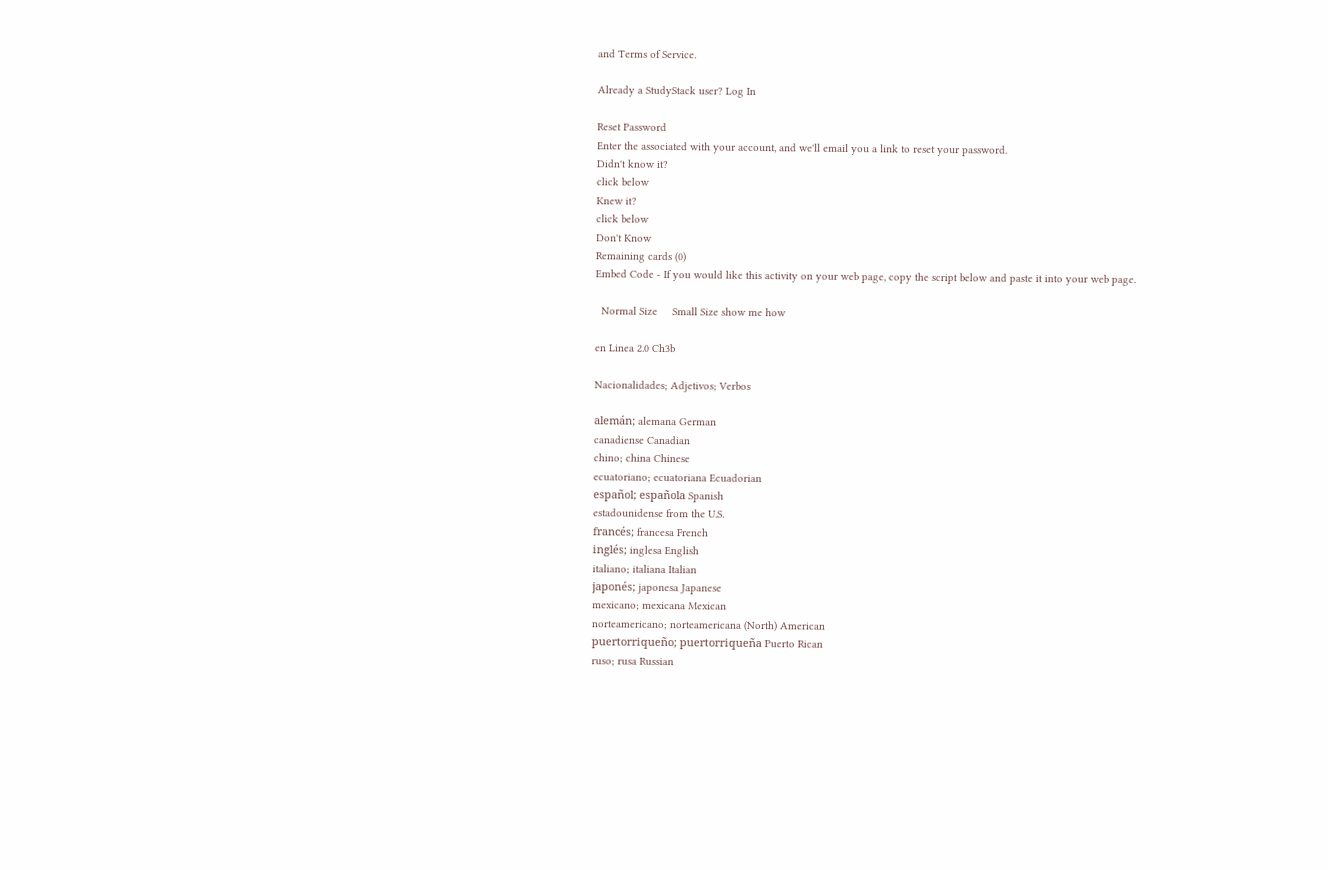and Terms of Service.

Already a StudyStack user? Log In

Reset Password
Enter the associated with your account, and we'll email you a link to reset your password.
Didn't know it?
click below
Knew it?
click below
Don't Know
Remaining cards (0)
Embed Code - If you would like this activity on your web page, copy the script below and paste it into your web page.

  Normal Size     Small Size show me how

en Linea 2.0 Ch3b

Nacionalidades; Adjetivos; Verbos

alemán; alemana German
canadiense Canadian
chino; china Chinese
ecuatoriano; ecuatoriana Ecuadorian
español; española Spanish
estadounidense from the U.S.
francés; francesa French
inglés; inglesa English
italiano; italiana Italian
japonés; japonesa Japanese
mexicano; mexicana Mexican
norteamericano; norteamericana (North) American
puertorriqueño; puertorriqueña Puerto Rican
ruso; rusa Russian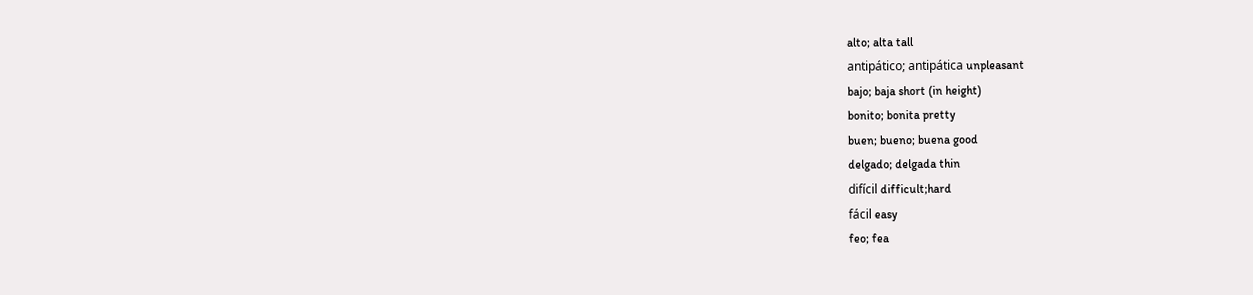alto; alta tall
antipático; antipática unpleasant
bajo; baja short (in height)
bonito; bonita pretty
buen; bueno; buena good
delgado; delgada thin
difícil difficult;hard
fácil easy
feo; fea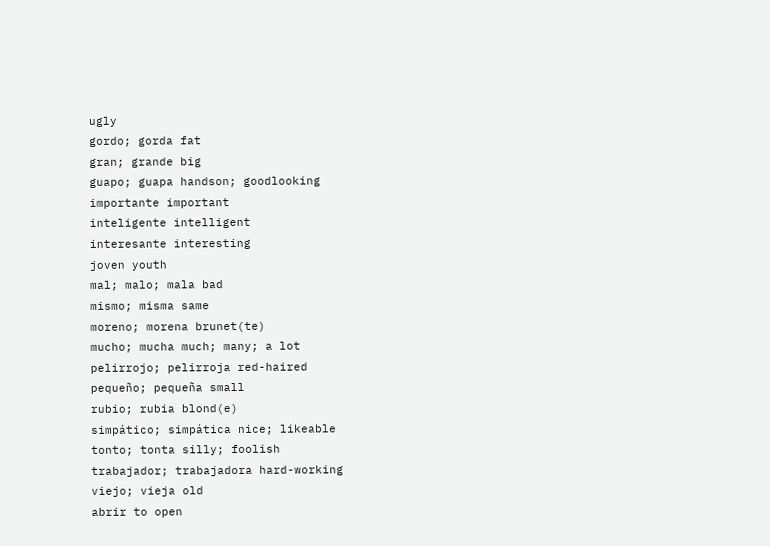ugly
gordo; gorda fat
gran; grande big
guapo; guapa handson; goodlooking
importante important
inteligente intelligent
interesante interesting
joven youth
mal; malo; mala bad
mismo; misma same
moreno; morena brunet(te)
mucho; mucha much; many; a lot
pelirrojo; pelirroja red-haired
pequeño; pequeña small
rubio; rubia blond(e)
simpático; simpática nice; likeable
tonto; tonta silly; foolish
trabajador; trabajadora hard-working
viejo; vieja old
abrir to open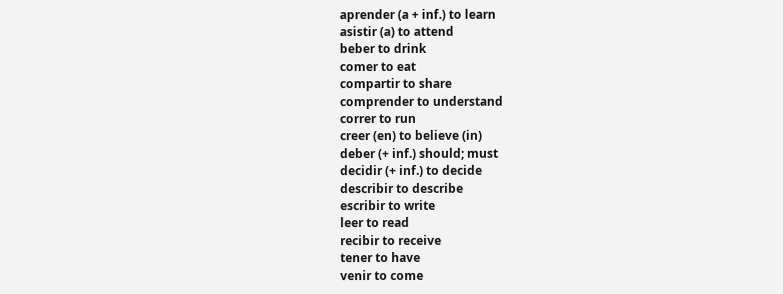aprender (a + inf.) to learn
asistir (a) to attend
beber to drink
comer to eat
compartir to share
comprender to understand
correr to run
creer (en) to believe (in)
deber (+ inf.) should; must
decidir (+ inf.) to decide
describir to describe
escribir to write
leer to read
recibir to receive
tener to have
venir to come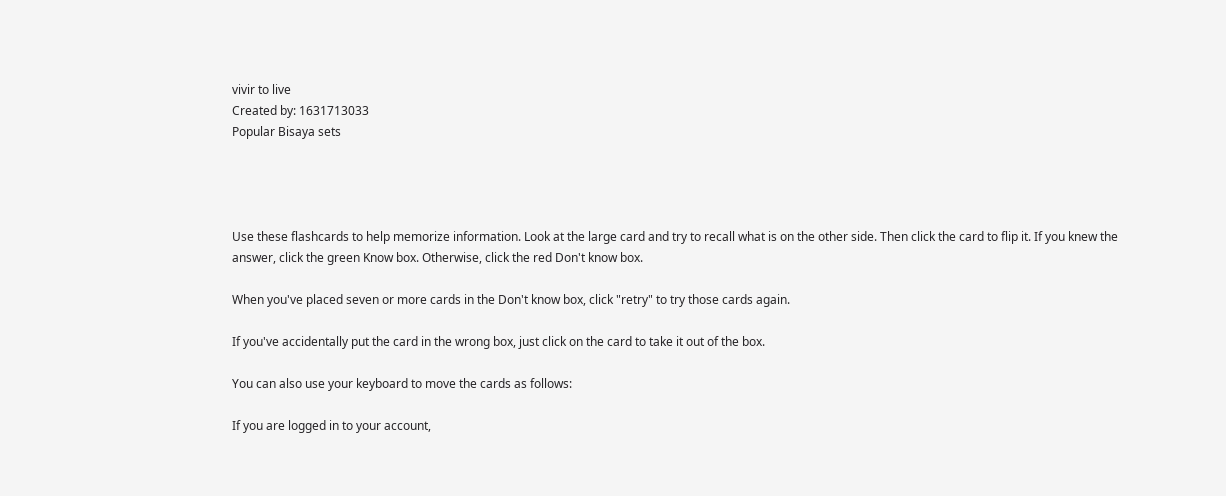vivir to live
Created by: 1631713033
Popular Bisaya sets




Use these flashcards to help memorize information. Look at the large card and try to recall what is on the other side. Then click the card to flip it. If you knew the answer, click the green Know box. Otherwise, click the red Don't know box.

When you've placed seven or more cards in the Don't know box, click "retry" to try those cards again.

If you've accidentally put the card in the wrong box, just click on the card to take it out of the box.

You can also use your keyboard to move the cards as follows:

If you are logged in to your account,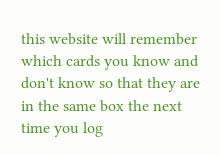this website will remember which cards you know and don't know so that they are in the same box the next time you log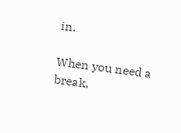in.

When you need a break,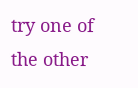try one of the other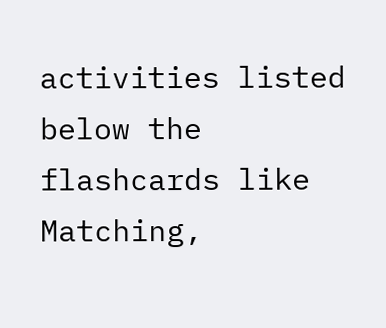activities listed below the flashcards like Matching,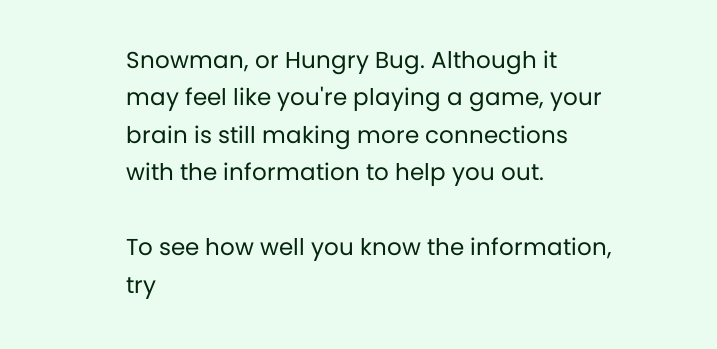Snowman, or Hungry Bug. Although it may feel like you're playing a game, your brain is still making more connections with the information to help you out.

To see how well you know the information, try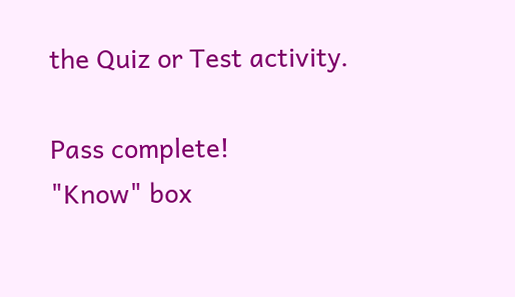the Quiz or Test activity.

Pass complete!
"Know" box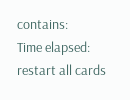contains:
Time elapsed:
restart all cards